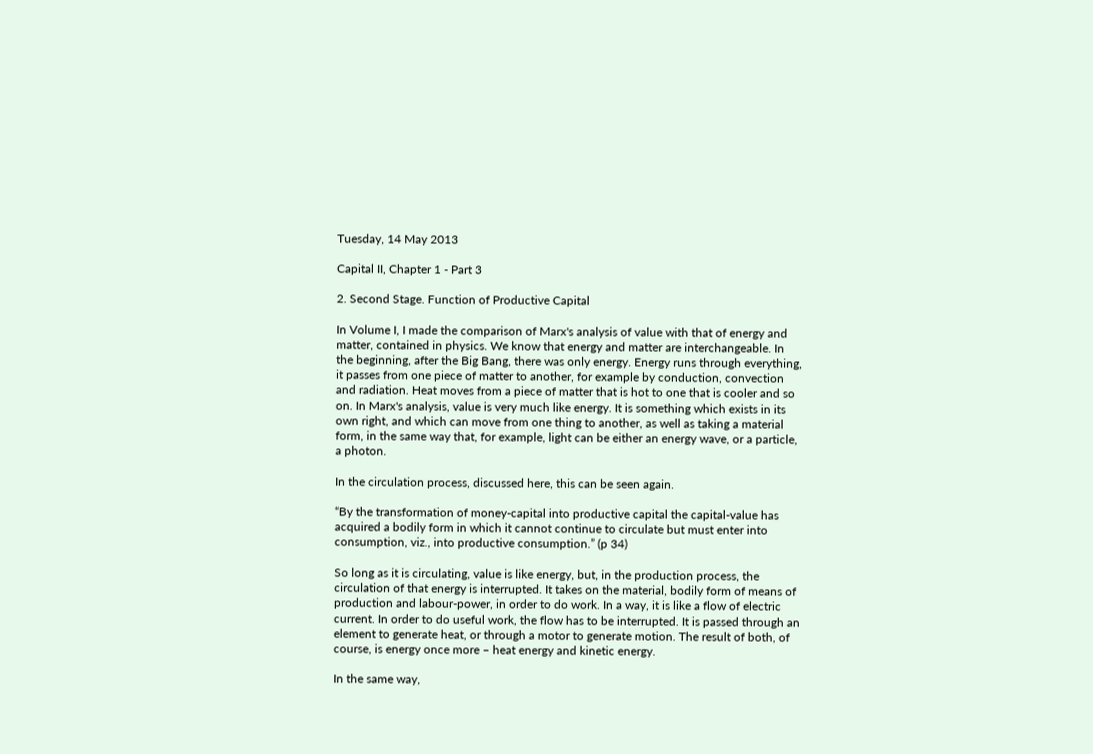Tuesday, 14 May 2013

Capital II, Chapter 1 - Part 3

2. Second Stage. Function of Productive Capital

In Volume I, I made the comparison of Marx's analysis of value with that of energy and matter, contained in physics. We know that energy and matter are interchangeable. In the beginning, after the Big Bang, there was only energy. Energy runs through everything, it passes from one piece of matter to another, for example by conduction, convection and radiation. Heat moves from a piece of matter that is hot to one that is cooler and so on. In Marx's analysis, value is very much like energy. It is something which exists in its own right, and which can move from one thing to another, as well as taking a material form, in the same way that, for example, light can be either an energy wave, or a particle, a photon.

In the circulation process, discussed here, this can be seen again.

“By the transformation of money-capital into productive capital the capital-value has acquired a bodily form in which it cannot continue to circulate but must enter into consumption, viz., into productive consumption.” (p 34)

So long as it is circulating, value is like energy, but, in the production process, the circulation of that energy is interrupted. It takes on the material, bodily form of means of production and labour-power, in order to do work. In a way, it is like a flow of electric current. In order to do useful work, the flow has to be interrupted. It is passed through an element to generate heat, or through a motor to generate motion. The result of both, of course, is energy once more – heat energy and kinetic energy.

In the same way,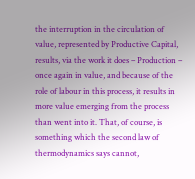the interruption in the circulation of value, represented by Productive Capital, results, via the work it does – Production – once again in value, and because of the role of labour in this process, it results in more value emerging from the process than went into it. That, of course, is something which the second law of thermodynamics says cannot,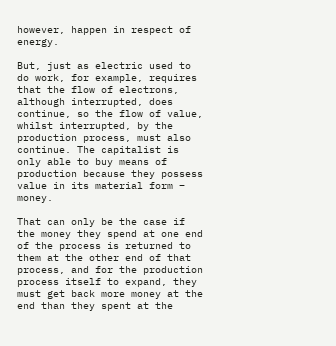however, happen in respect of energy.

But, just as electric used to do work, for example, requires that the flow of electrons, although interrupted, does continue, so the flow of value, whilst interrupted, by the production process, must also continue. The capitalist is only able to buy means of production because they possess value in its material form – money.

That can only be the case if the money they spend at one end of the process is returned to them at the other end of that process, and for the production process itself to expand, they must get back more money at the end than they spent at the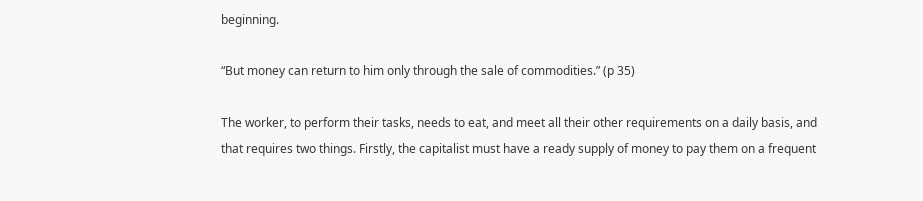beginning.

“But money can return to him only through the sale of commodities.” (p 35)

The worker, to perform their tasks, needs to eat, and meet all their other requirements on a daily basis, and that requires two things. Firstly, the capitalist must have a ready supply of money to pay them on a frequent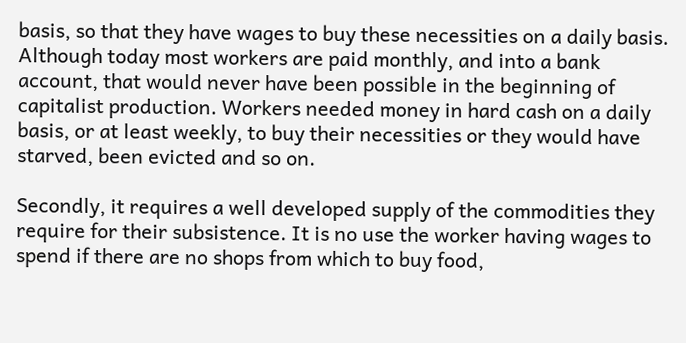basis, so that they have wages to buy these necessities on a daily basis. Although today most workers are paid monthly, and into a bank account, that would never have been possible in the beginning of capitalist production. Workers needed money in hard cash on a daily basis, or at least weekly, to buy their necessities or they would have starved, been evicted and so on.

Secondly, it requires a well developed supply of the commodities they require for their subsistence. It is no use the worker having wages to spend if there are no shops from which to buy food,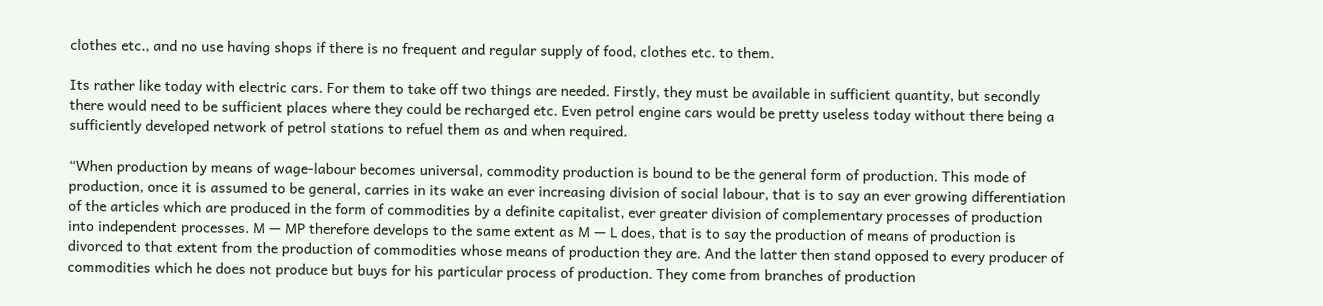clothes etc., and no use having shops if there is no frequent and regular supply of food, clothes etc. to them.

Its rather like today with electric cars. For them to take off two things are needed. Firstly, they must be available in sufficient quantity, but secondly there would need to be sufficient places where they could be recharged etc. Even petrol engine cars would be pretty useless today without there being a sufficiently developed network of petrol stations to refuel them as and when required.

“When production by means of wage-labour becomes universal, commodity production is bound to be the general form of production. This mode of production, once it is assumed to be general, carries in its wake an ever increasing division of social labour, that is to say an ever growing differentiation of the articles which are produced in the form of commodities by a definite capitalist, ever greater division of complementary processes of production into independent processes. M — MP therefore develops to the same extent as M — L does, that is to say the production of means of production is divorced to that extent from the production of commodities whose means of production they are. And the latter then stand opposed to every producer of commodities which he does not produce but buys for his particular process of production. They come from branches of production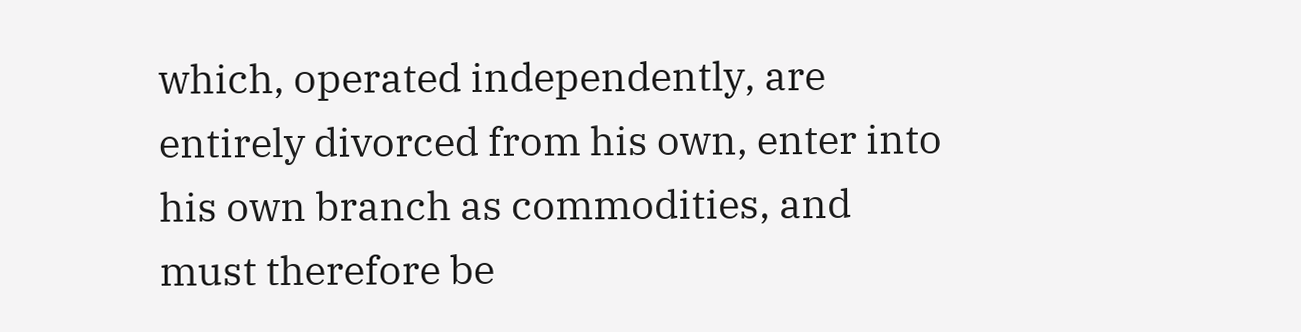which, operated independently, are entirely divorced from his own, enter into his own branch as commodities, and must therefore be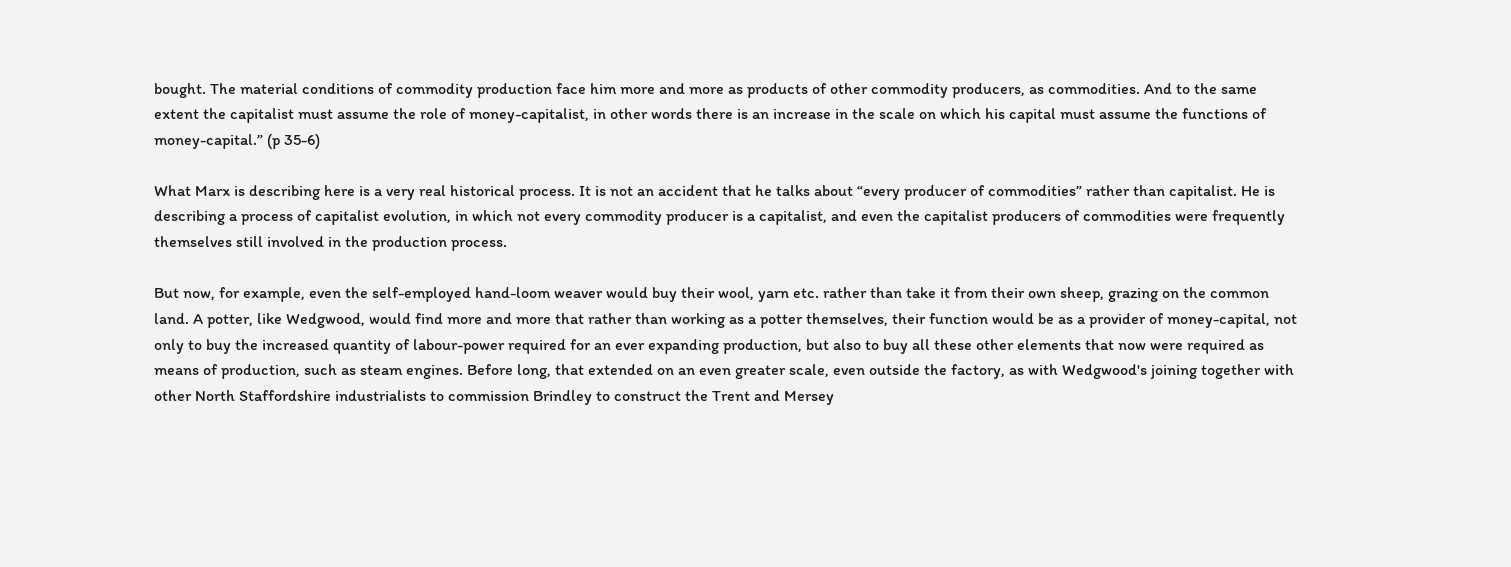bought. The material conditions of commodity production face him more and more as products of other commodity producers, as commodities. And to the same extent the capitalist must assume the role of money-capitalist, in other words there is an increase in the scale on which his capital must assume the functions of money-capital.” (p 35-6)

What Marx is describing here is a very real historical process. It is not an accident that he talks about “every producer of commodities” rather than capitalist. He is describing a process of capitalist evolution, in which not every commodity producer is a capitalist, and even the capitalist producers of commodities were frequently themselves still involved in the production process.

But now, for example, even the self-employed hand-loom weaver would buy their wool, yarn etc. rather than take it from their own sheep, grazing on the common land. A potter, like Wedgwood, would find more and more that rather than working as a potter themselves, their function would be as a provider of money-capital, not only to buy the increased quantity of labour-power required for an ever expanding production, but also to buy all these other elements that now were required as means of production, such as steam engines. Before long, that extended on an even greater scale, even outside the factory, as with Wedgwood's joining together with other North Staffordshire industrialists to commission Brindley to construct the Trent and Mersey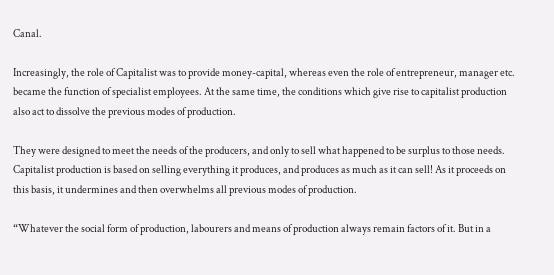Canal.

Increasingly, the role of Capitalist was to provide money-capital, whereas even the role of entrepreneur, manager etc. became the function of specialist employees. At the same time, the conditions which give rise to capitalist production also act to dissolve the previous modes of production.

They were designed to meet the needs of the producers, and only to sell what happened to be surplus to those needs. Capitalist production is based on selling everything it produces, and produces as much as it can sell! As it proceeds on this basis, it undermines and then overwhelms all previous modes of production.

“Whatever the social form of production, labourers and means of production always remain factors of it. But in a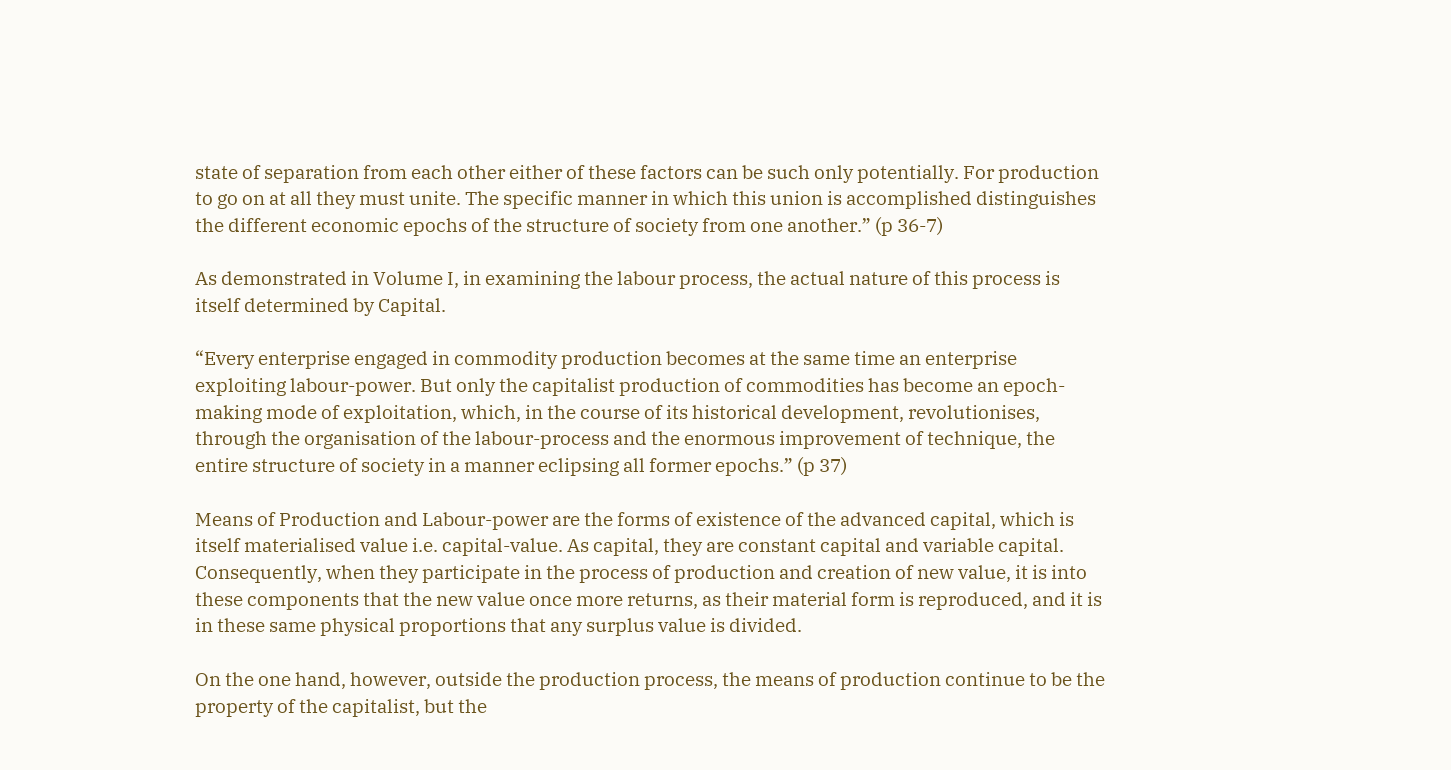state of separation from each other either of these factors can be such only potentially. For production to go on at all they must unite. The specific manner in which this union is accomplished distinguishes the different economic epochs of the structure of society from one another.” (p 36-7)

As demonstrated in Volume I, in examining the labour process, the actual nature of this process is itself determined by Capital.

“Every enterprise engaged in commodity production becomes at the same time an enterprise exploiting labour-power. But only the capitalist production of commodities has become an epoch-making mode of exploitation, which, in the course of its historical development, revolutionises, through the organisation of the labour-process and the enormous improvement of technique, the entire structure of society in a manner eclipsing all former epochs.” (p 37)

Means of Production and Labour-power are the forms of existence of the advanced capital, which is itself materialised value i.e. capital-value. As capital, they are constant capital and variable capital. Consequently, when they participate in the process of production and creation of new value, it is into these components that the new value once more returns, as their material form is reproduced, and it is in these same physical proportions that any surplus value is divided.

On the one hand, however, outside the production process, the means of production continue to be the property of the capitalist, but the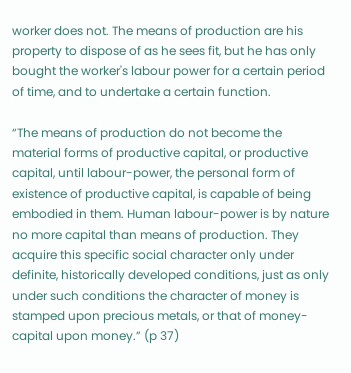worker does not. The means of production are his property to dispose of as he sees fit, but he has only bought the worker's labour power for a certain period of time, and to undertake a certain function.

“The means of production do not become the material forms of productive capital, or productive capital, until labour-power, the personal form of existence of productive capital, is capable of being embodied in them. Human labour-power is by nature no more capital than means of production. They acquire this specific social character only under definite, historically developed conditions, just as only under such conditions the character of money is stamped upon precious metals, or that of money-capital upon money.” (p 37)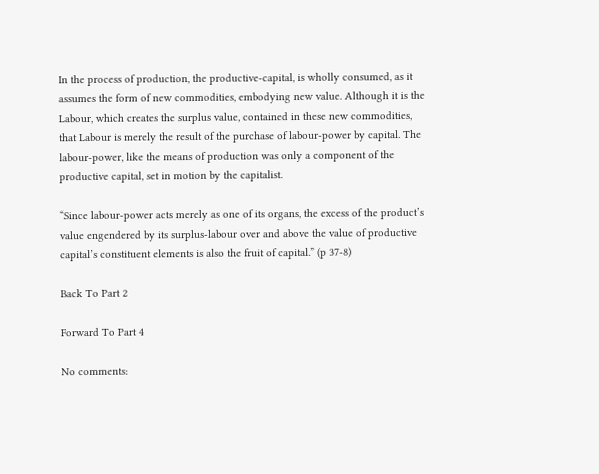In the process of production, the productive-capital, is wholly consumed, as it assumes the form of new commodities, embodying new value. Although it is the Labour, which creates the surplus value, contained in these new commodities, that Labour is merely the result of the purchase of labour-power by capital. The labour-power, like the means of production was only a component of the productive capital, set in motion by the capitalist.

“Since labour-power acts merely as one of its organs, the excess of the product’s value engendered by its surplus-labour over and above the value of productive capital’s constituent elements is also the fruit of capital.” (p 37-8)

Back To Part 2

Forward To Part 4

No comments: